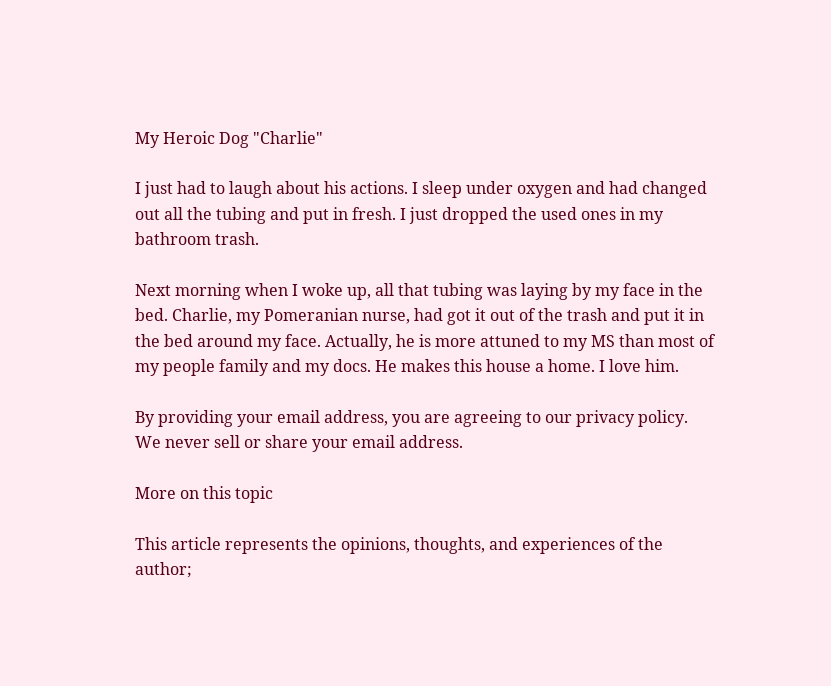My Heroic Dog "Charlie"

I just had to laugh about his actions. I sleep under oxygen and had changed out all the tubing and put in fresh. I just dropped the used ones in my bathroom trash.

Next morning when I woke up, all that tubing was laying by my face in the bed. Charlie, my Pomeranian nurse, had got it out of the trash and put it in the bed around my face. Actually, he is more attuned to my MS than most of my people family and my docs. He makes this house a home. I love him.

By providing your email address, you are agreeing to our privacy policy. We never sell or share your email address.

More on this topic

This article represents the opinions, thoughts, and experiences of the author;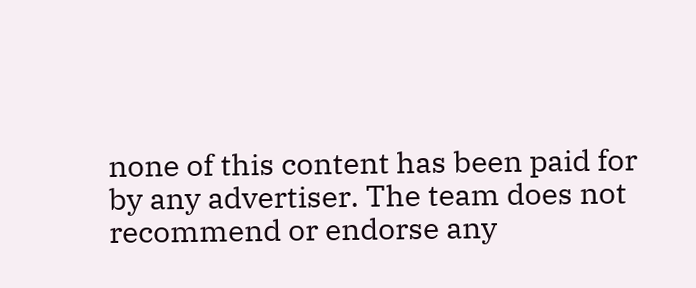none of this content has been paid for by any advertiser. The team does not recommend or endorse any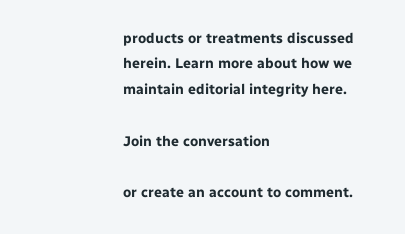products or treatments discussed herein. Learn more about how we maintain editorial integrity here.

Join the conversation

or create an account to comment.